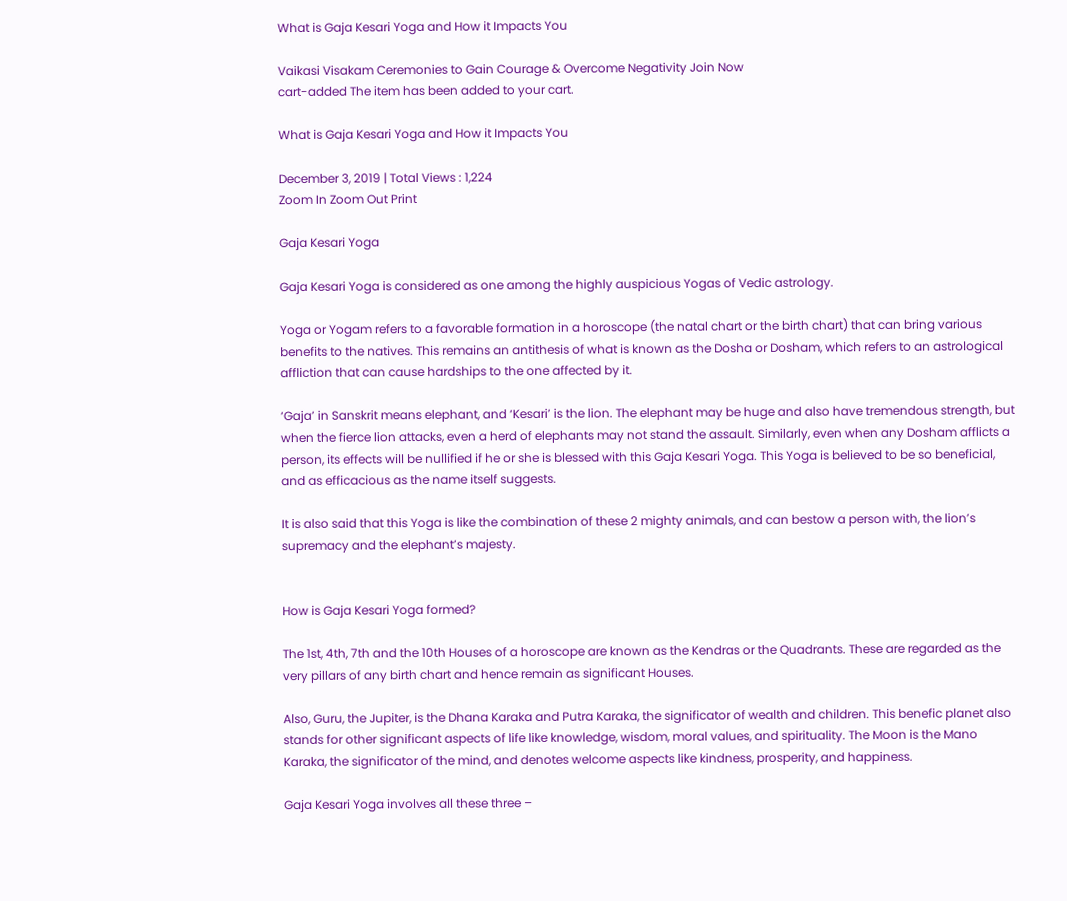What is Gaja Kesari Yoga and How it Impacts You

Vaikasi Visakam Ceremonies to Gain Courage & Overcome Negativity Join Now
cart-added The item has been added to your cart.

What is Gaja Kesari Yoga and How it Impacts You

December 3, 2019 | Total Views : 1,224
Zoom In Zoom Out Print

Gaja Kesari Yoga

Gaja Kesari Yoga is considered as one among the highly auspicious Yogas of Vedic astrology.

Yoga or Yogam refers to a favorable formation in a horoscope (the natal chart or the birth chart) that can bring various benefits to the natives. This remains an antithesis of what is known as the Dosha or Dosham, which refers to an astrological affliction that can cause hardships to the one affected by it.

‘Gaja’ in Sanskrit means elephant, and ‘Kesari’ is the lion. The elephant may be huge and also have tremendous strength, but when the fierce lion attacks, even a herd of elephants may not stand the assault. Similarly, even when any Dosham afflicts a person, its effects will be nullified if he or she is blessed with this Gaja Kesari Yoga. This Yoga is believed to be so beneficial, and as efficacious as the name itself suggests.

It is also said that this Yoga is like the combination of these 2 mighty animals, and can bestow a person with, the lion’s supremacy and the elephant’s majesty.


How is Gaja Kesari Yoga formed?

The 1st, 4th, 7th and the 10th Houses of a horoscope are known as the Kendras or the Quadrants. These are regarded as the very pillars of any birth chart and hence remain as significant Houses.

Also, Guru, the Jupiter, is the Dhana Karaka and Putra Karaka, the significator of wealth and children. This benefic planet also stands for other significant aspects of life like knowledge, wisdom, moral values, and spirituality. The Moon is the Mano Karaka, the significator of the mind, and denotes welcome aspects like kindness, prosperity, and happiness.

Gaja Kesari Yoga involves all these three –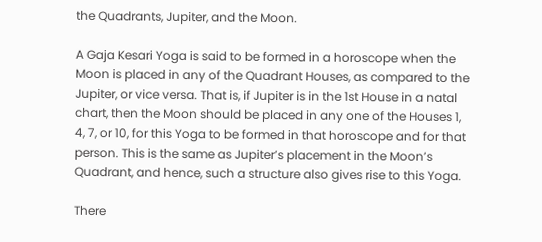the Quadrants, Jupiter, and the Moon.

A Gaja Kesari Yoga is said to be formed in a horoscope when the Moon is placed in any of the Quadrant Houses, as compared to the Jupiter, or vice versa. That is, if Jupiter is in the 1st House in a natal chart, then the Moon should be placed in any one of the Houses 1, 4, 7, or 10, for this Yoga to be formed in that horoscope and for that person. This is the same as Jupiter’s placement in the Moon’s Quadrant, and hence, such a structure also gives rise to this Yoga.

There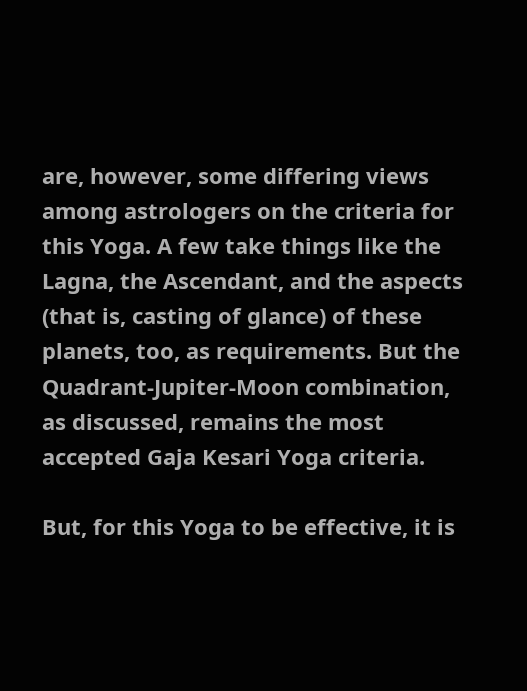are, however, some differing views among astrologers on the criteria for this Yoga. A few take things like the Lagna, the Ascendant, and the aspects (that is, casting of glance) of these planets, too, as requirements. But the Quadrant-Jupiter-Moon combination, as discussed, remains the most accepted Gaja Kesari Yoga criteria.

But, for this Yoga to be effective, it is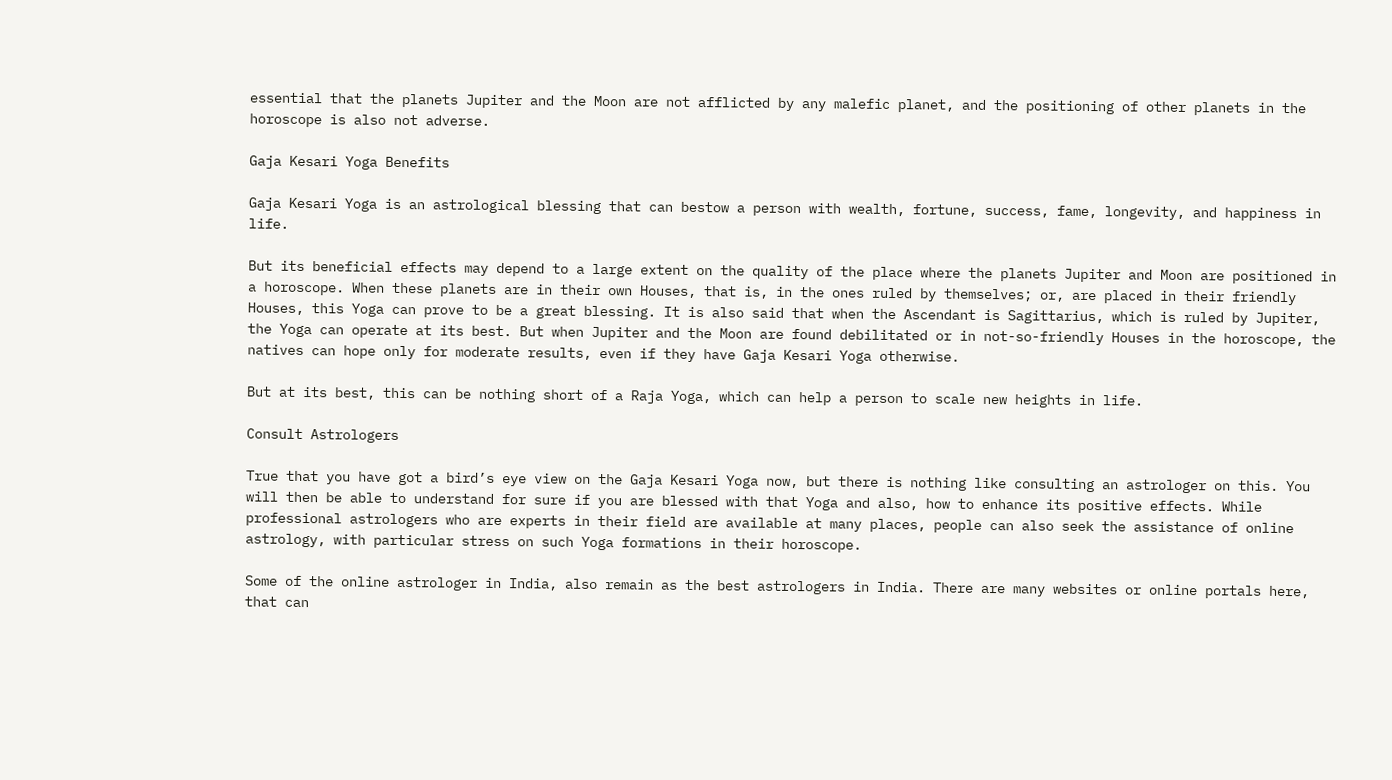essential that the planets Jupiter and the Moon are not afflicted by any malefic planet, and the positioning of other planets in the horoscope is also not adverse.

Gaja Kesari Yoga Benefits

Gaja Kesari Yoga is an astrological blessing that can bestow a person with wealth, fortune, success, fame, longevity, and happiness in life.

But its beneficial effects may depend to a large extent on the quality of the place where the planets Jupiter and Moon are positioned in a horoscope. When these planets are in their own Houses, that is, in the ones ruled by themselves; or, are placed in their friendly Houses, this Yoga can prove to be a great blessing. It is also said that when the Ascendant is Sagittarius, which is ruled by Jupiter, the Yoga can operate at its best. But when Jupiter and the Moon are found debilitated or in not-so-friendly Houses in the horoscope, the natives can hope only for moderate results, even if they have Gaja Kesari Yoga otherwise.

But at its best, this can be nothing short of a Raja Yoga, which can help a person to scale new heights in life.

Consult Astrologers

True that you have got a bird’s eye view on the Gaja Kesari Yoga now, but there is nothing like consulting an astrologer on this. You will then be able to understand for sure if you are blessed with that Yoga and also, how to enhance its positive effects. While professional astrologers who are experts in their field are available at many places, people can also seek the assistance of online astrology, with particular stress on such Yoga formations in their horoscope.

Some of the online astrologer in India, also remain as the best astrologers in India. There are many websites or online portals here, that can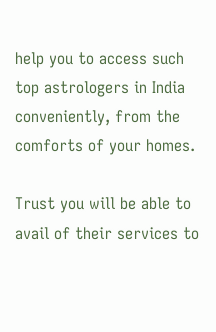help you to access such top astrologers in India conveniently, from the comforts of your homes.

Trust you will be able to avail of their services to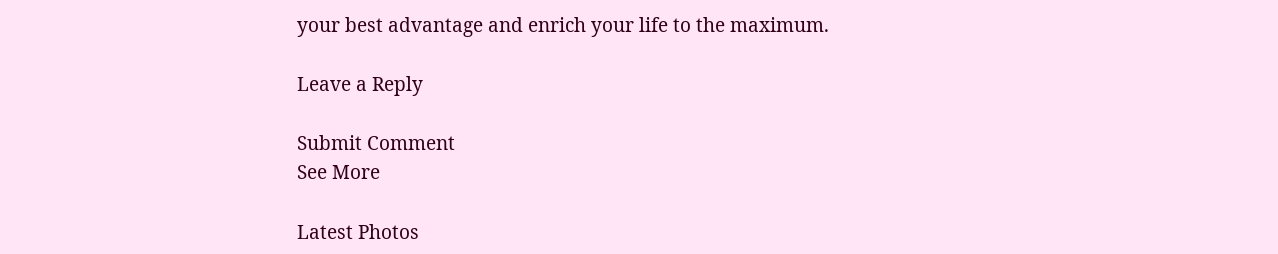your best advantage and enrich your life to the maximum.

Leave a Reply

Submit Comment
See More

Latest Photos